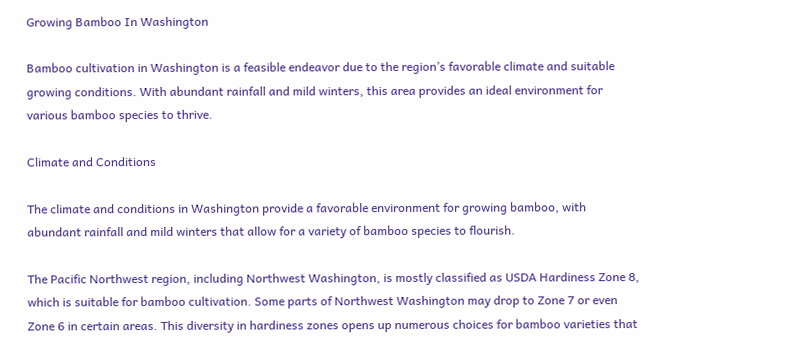Growing Bamboo In Washington

Bamboo cultivation in Washington is a feasible endeavor due to the region’s favorable climate and suitable growing conditions. With abundant rainfall and mild winters, this area provides an ideal environment for various bamboo species to thrive.

Climate and Conditions

The climate and conditions in Washington provide a favorable environment for growing bamboo, with abundant rainfall and mild winters that allow for a variety of bamboo species to flourish.

The Pacific Northwest region, including Northwest Washington, is mostly classified as USDA Hardiness Zone 8, which is suitable for bamboo cultivation. Some parts of Northwest Washington may drop to Zone 7 or even Zone 6 in certain areas. This diversity in hardiness zones opens up numerous choices for bamboo varieties that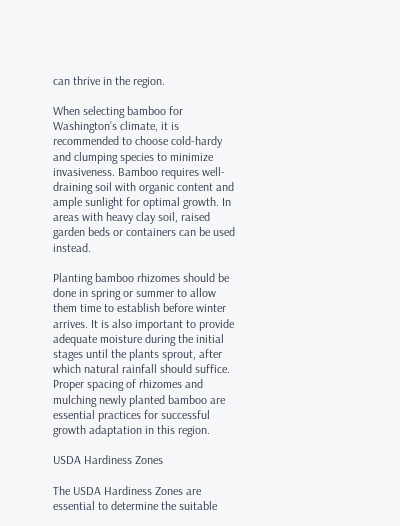can thrive in the region.

When selecting bamboo for Washington’s climate, it is recommended to choose cold-hardy and clumping species to minimize invasiveness. Bamboo requires well-draining soil with organic content and ample sunlight for optimal growth. In areas with heavy clay soil, raised garden beds or containers can be used instead.

Planting bamboo rhizomes should be done in spring or summer to allow them time to establish before winter arrives. It is also important to provide adequate moisture during the initial stages until the plants sprout, after which natural rainfall should suffice. Proper spacing of rhizomes and mulching newly planted bamboo are essential practices for successful growth adaptation in this region.

USDA Hardiness Zones

The USDA Hardiness Zones are essential to determine the suitable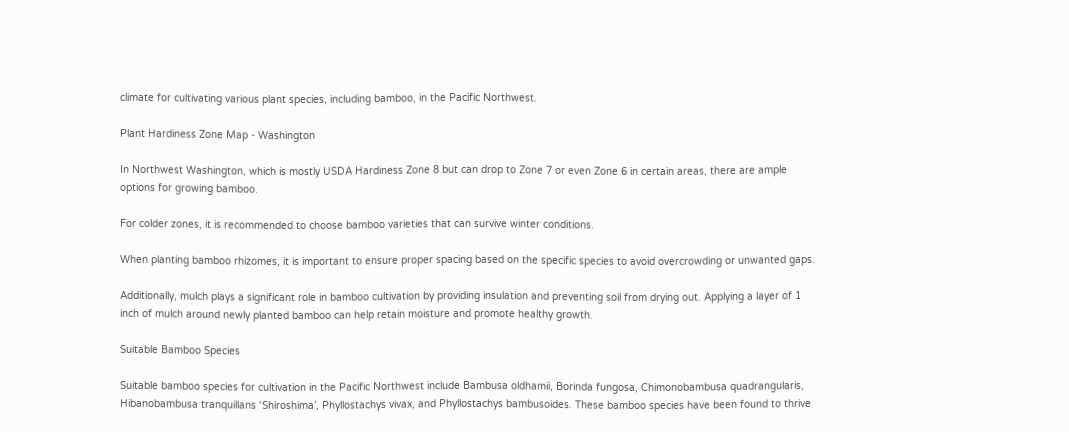climate for cultivating various plant species, including bamboo, in the Pacific Northwest.

Plant Hardiness Zone Map - Washington

In Northwest Washington, which is mostly USDA Hardiness Zone 8 but can drop to Zone 7 or even Zone 6 in certain areas, there are ample options for growing bamboo.

For colder zones, it is recommended to choose bamboo varieties that can survive winter conditions.

When planting bamboo rhizomes, it is important to ensure proper spacing based on the specific species to avoid overcrowding or unwanted gaps.

Additionally, mulch plays a significant role in bamboo cultivation by providing insulation and preventing soil from drying out. Applying a layer of 1 inch of mulch around newly planted bamboo can help retain moisture and promote healthy growth.

Suitable Bamboo Species

Suitable bamboo species for cultivation in the Pacific Northwest include Bambusa oldhamii, Borinda fungosa, Chimonobambusa quadrangularis, Hibanobambusa tranquillans ‘Shiroshima’, Phyllostachys vivax, and Phyllostachys bambusoides. These bamboo species have been found to thrive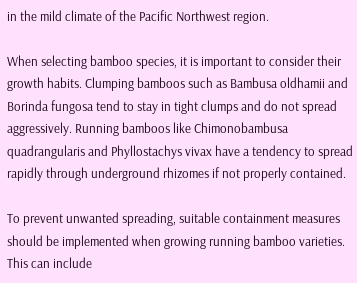in the mild climate of the Pacific Northwest region.

When selecting bamboo species, it is important to consider their growth habits. Clumping bamboos such as Bambusa oldhamii and Borinda fungosa tend to stay in tight clumps and do not spread aggressively. Running bamboos like Chimonobambusa quadrangularis and Phyllostachys vivax have a tendency to spread rapidly through underground rhizomes if not properly contained.

To prevent unwanted spreading, suitable containment measures should be implemented when growing running bamboo varieties. This can include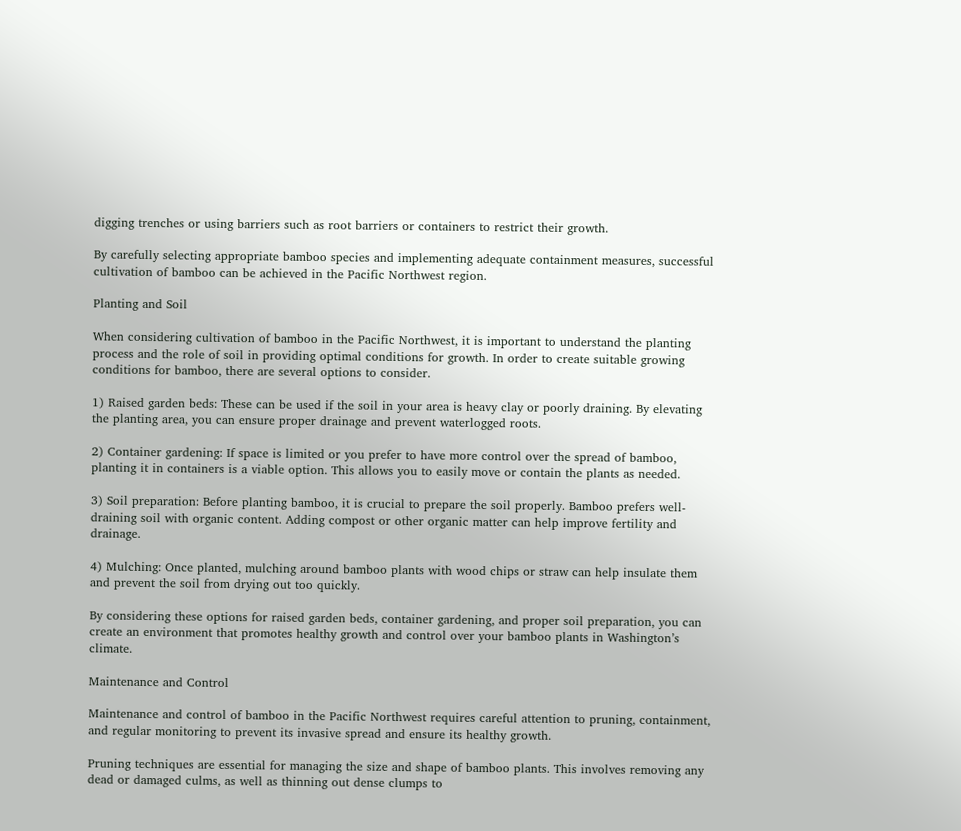digging trenches or using barriers such as root barriers or containers to restrict their growth.

By carefully selecting appropriate bamboo species and implementing adequate containment measures, successful cultivation of bamboo can be achieved in the Pacific Northwest region.

Planting and Soil

When considering cultivation of bamboo in the Pacific Northwest, it is important to understand the planting process and the role of soil in providing optimal conditions for growth. In order to create suitable growing conditions for bamboo, there are several options to consider.

1) Raised garden beds: These can be used if the soil in your area is heavy clay or poorly draining. By elevating the planting area, you can ensure proper drainage and prevent waterlogged roots.

2) Container gardening: If space is limited or you prefer to have more control over the spread of bamboo, planting it in containers is a viable option. This allows you to easily move or contain the plants as needed.

3) Soil preparation: Before planting bamboo, it is crucial to prepare the soil properly. Bamboo prefers well-draining soil with organic content. Adding compost or other organic matter can help improve fertility and drainage.

4) Mulching: Once planted, mulching around bamboo plants with wood chips or straw can help insulate them and prevent the soil from drying out too quickly.

By considering these options for raised garden beds, container gardening, and proper soil preparation, you can create an environment that promotes healthy growth and control over your bamboo plants in Washington’s climate.

Maintenance and Control

Maintenance and control of bamboo in the Pacific Northwest requires careful attention to pruning, containment, and regular monitoring to prevent its invasive spread and ensure its healthy growth.

Pruning techniques are essential for managing the size and shape of bamboo plants. This involves removing any dead or damaged culms, as well as thinning out dense clumps to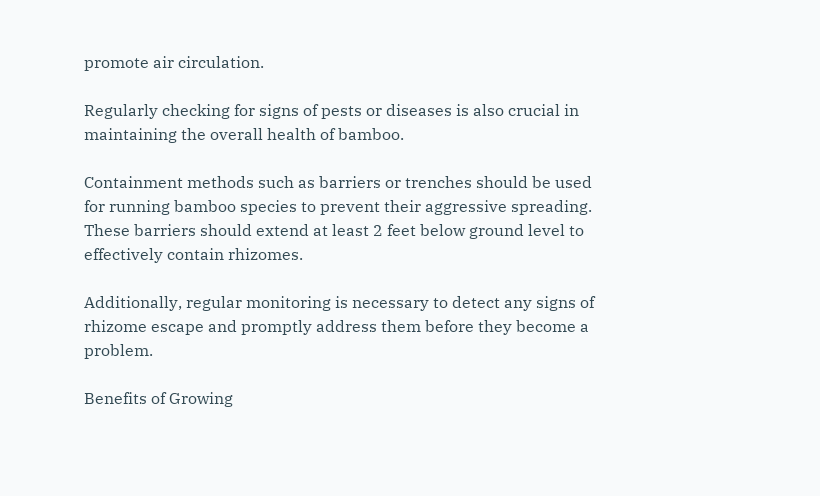promote air circulation.

Regularly checking for signs of pests or diseases is also crucial in maintaining the overall health of bamboo.

Containment methods such as barriers or trenches should be used for running bamboo species to prevent their aggressive spreading. These barriers should extend at least 2 feet below ground level to effectively contain rhizomes.

Additionally, regular monitoring is necessary to detect any signs of rhizome escape and promptly address them before they become a problem.

Benefits of Growing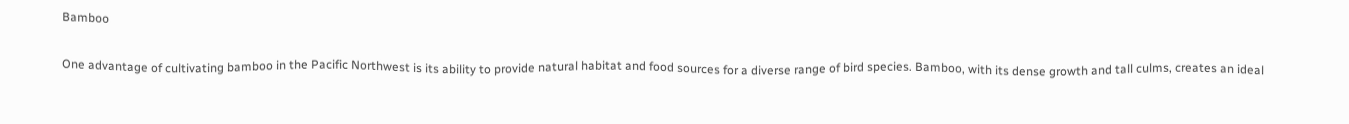Bamboo

One advantage of cultivating bamboo in the Pacific Northwest is its ability to provide natural habitat and food sources for a diverse range of bird species. Bamboo, with its dense growth and tall culms, creates an ideal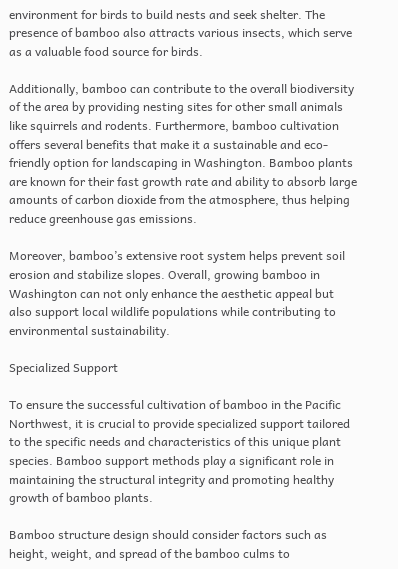environment for birds to build nests and seek shelter. The presence of bamboo also attracts various insects, which serve as a valuable food source for birds.

Additionally, bamboo can contribute to the overall biodiversity of the area by providing nesting sites for other small animals like squirrels and rodents. Furthermore, bamboo cultivation offers several benefits that make it a sustainable and eco-friendly option for landscaping in Washington. Bamboo plants are known for their fast growth rate and ability to absorb large amounts of carbon dioxide from the atmosphere, thus helping reduce greenhouse gas emissions.

Moreover, bamboo’s extensive root system helps prevent soil erosion and stabilize slopes. Overall, growing bamboo in Washington can not only enhance the aesthetic appeal but also support local wildlife populations while contributing to environmental sustainability.

Specialized Support

To ensure the successful cultivation of bamboo in the Pacific Northwest, it is crucial to provide specialized support tailored to the specific needs and characteristics of this unique plant species. Bamboo support methods play a significant role in maintaining the structural integrity and promoting healthy growth of bamboo plants.

Bamboo structure design should consider factors such as height, weight, and spread of the bamboo culms to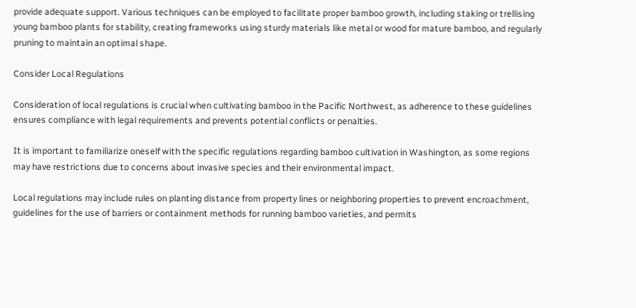provide adequate support. Various techniques can be employed to facilitate proper bamboo growth, including staking or trellising young bamboo plants for stability, creating frameworks using sturdy materials like metal or wood for mature bamboo, and regularly pruning to maintain an optimal shape.

Consider Local Regulations

Consideration of local regulations is crucial when cultivating bamboo in the Pacific Northwest, as adherence to these guidelines ensures compliance with legal requirements and prevents potential conflicts or penalties.

It is important to familiarize oneself with the specific regulations regarding bamboo cultivation in Washington, as some regions may have restrictions due to concerns about invasive species and their environmental impact.

Local regulations may include rules on planting distance from property lines or neighboring properties to prevent encroachment, guidelines for the use of barriers or containment methods for running bamboo varieties, and permits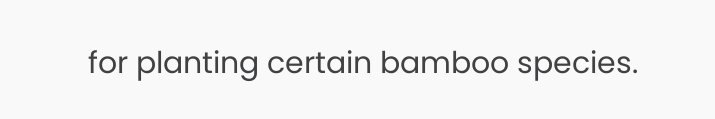for planting certain bamboo species.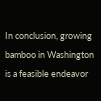In conclusion, growing bamboo in Washington is a feasible endeavor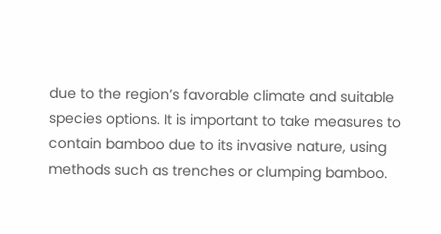due to the region’s favorable climate and suitable species options. It is important to take measures to contain bamboo due to its invasive nature, using methods such as trenches or clumping bamboo.